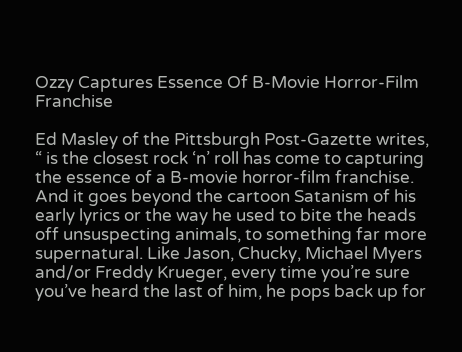Ozzy Captures Essence Of B-Movie Horror-Film Franchise

Ed Masley of the Pittsburgh Post-Gazette writes, “ is the closest rock ‘n’ roll has come to capturing the essence of a B-movie horror-film franchise. And it goes beyond the cartoon Satanism of his early lyrics or the way he used to bite the heads off unsuspecting animals, to something far more supernatural. Like Jason, Chucky, Michael Myers and/or Freddy Krueger, every time you’re sure you’ve heard the last of him, he pops back up for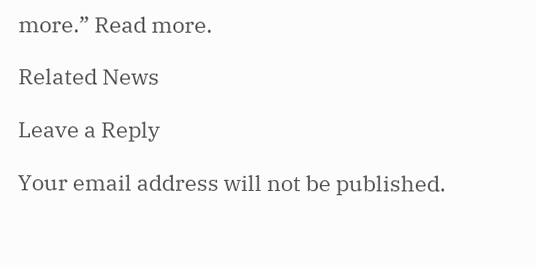more.” Read more.

Related News

Leave a Reply

Your email address will not be published.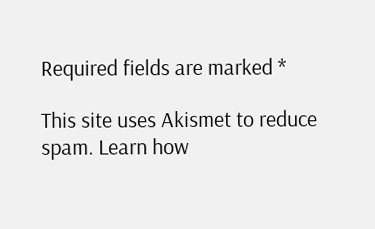Required fields are marked *

This site uses Akismet to reduce spam. Learn how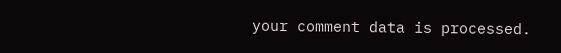your comment data is processed.